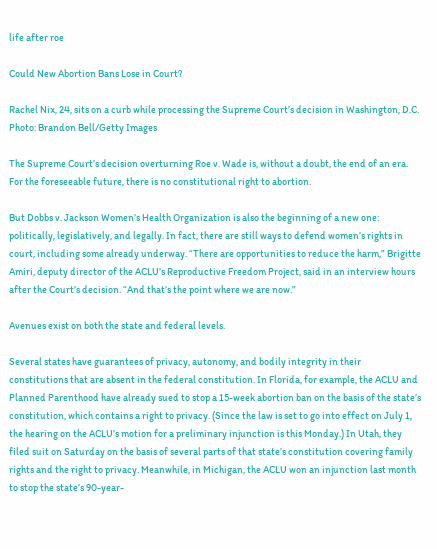life after roe

Could New Abortion Bans Lose in Court?

Rachel Nix, 24, sits on a curb while processing the Supreme Court’s decision in Washington, D.C. Photo: Brandon Bell/Getty Images

The Supreme Court’s decision overturning Roe v. Wade is, without a doubt, the end of an era. For the foreseeable future, there is no constitutional right to abortion.

But Dobbs v. Jackson Women’s Health Organization is also the beginning of a new one: politically, legislatively, and legally. In fact, there are still ways to defend women’s rights in court, including some already underway. “There are opportunities to reduce the harm,” Brigitte Amiri, deputy director of the ACLU’s Reproductive Freedom Project, said in an interview hours after the Court’s decision. “And that’s the point where we are now.”

Avenues exist on both the state and federal levels.

Several states have guarantees of privacy, autonomy, and bodily integrity in their constitutions that are absent in the federal constitution. In Florida, for example, the ACLU and Planned Parenthood have already sued to stop a 15-week abortion ban on the basis of the state’s constitution, which contains a right to privacy. (Since the law is set to go into effect on July 1, the hearing on the ACLU’s motion for a preliminary injunction is this Monday.) In Utah, they filed suit on Saturday on the basis of several parts of that state’s constitution covering family rights and the right to privacy. Meanwhile, in Michigan, the ACLU won an injunction last month to stop the state’s 90-year-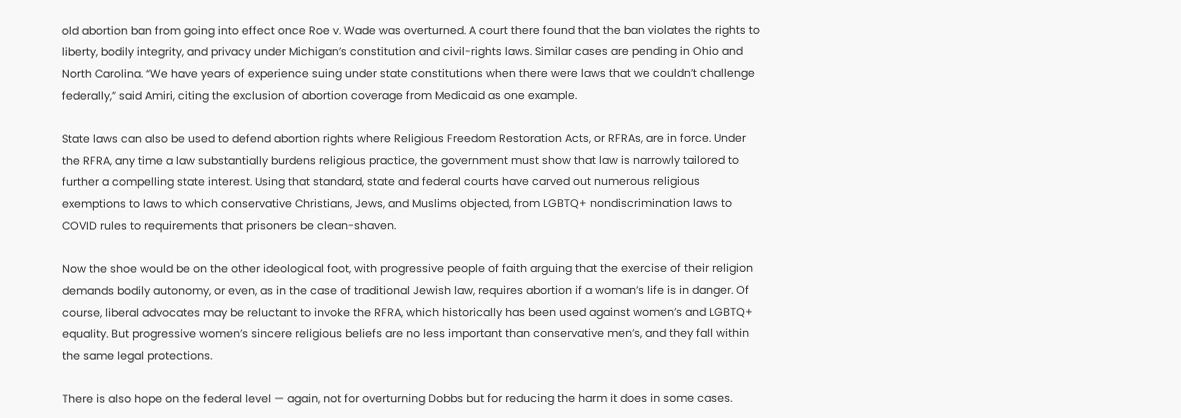old abortion ban from going into effect once Roe v. Wade was overturned. A court there found that the ban violates the rights to liberty, bodily integrity, and privacy under Michigan’s constitution and civil-rights laws. Similar cases are pending in Ohio and North Carolina. “We have years of experience suing under state constitutions when there were laws that we couldn’t challenge federally,” said Amiri, citing the exclusion of abortion coverage from Medicaid as one example.

State laws can also be used to defend abortion rights where Religious Freedom Restoration Acts, or RFRAs, are in force. Under the RFRA, any time a law substantially burdens religious practice, the government must show that law is narrowly tailored to further a compelling state interest. Using that standard, state and federal courts have carved out numerous religious exemptions to laws to which conservative Christians, Jews, and Muslims objected, from LGBTQ+ nondiscrimination laws to COVID rules to requirements that prisoners be clean-shaven.

Now the shoe would be on the other ideological foot, with progressive people of faith arguing that the exercise of their religion demands bodily autonomy, or even, as in the case of traditional Jewish law, requires abortion if a woman’s life is in danger. Of course, liberal advocates may be reluctant to invoke the RFRA, which historically has been used against women’s and LGBTQ+ equality. But progressive women’s sincere religious beliefs are no less important than conservative men’s, and they fall within the same legal protections.

There is also hope on the federal level — again, not for overturning Dobbs but for reducing the harm it does in some cases.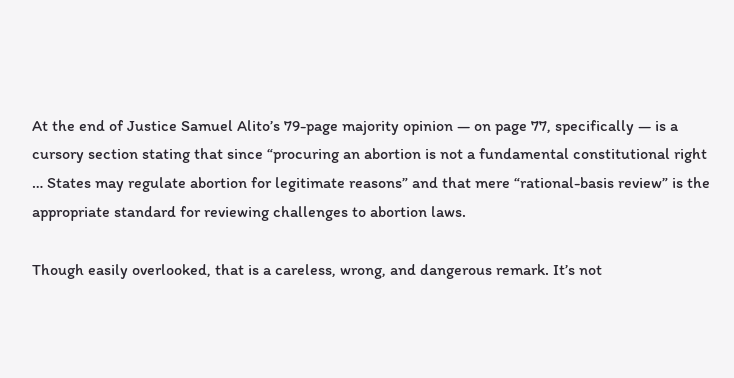At the end of Justice Samuel Alito’s 79-page majority opinion — on page 77, specifically — is a cursory section stating that since “procuring an abortion is not a fundamental constitutional right … States may regulate abortion for legitimate reasons” and that mere “rational-basis review” is the appropriate standard for reviewing challenges to abortion laws.

Though easily overlooked, that is a careless, wrong, and dangerous remark. It’s not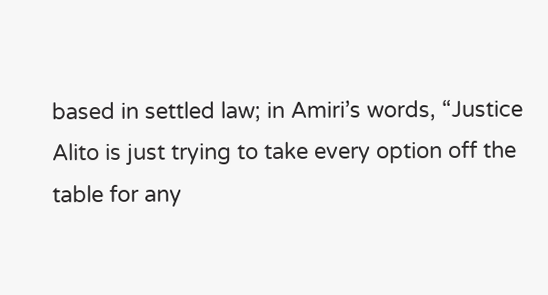based in settled law; in Amiri’s words, “Justice Alito is just trying to take every option off the table for any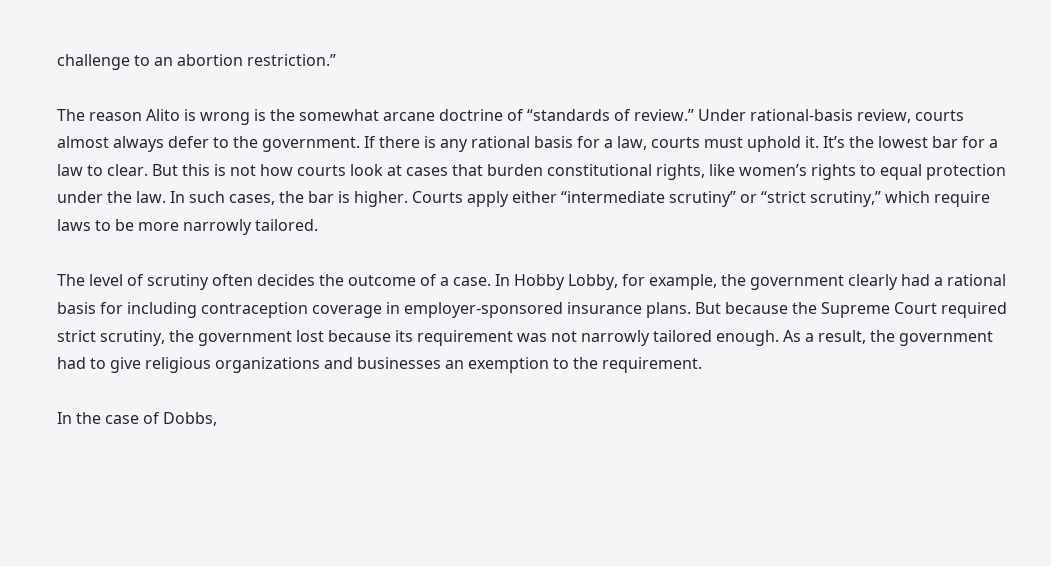challenge to an abortion restriction.”

The reason Alito is wrong is the somewhat arcane doctrine of “standards of review.” Under rational-basis review, courts almost always defer to the government. If there is any rational basis for a law, courts must uphold it. It’s the lowest bar for a law to clear. But this is not how courts look at cases that burden constitutional rights, like women’s rights to equal protection under the law. In such cases, the bar is higher. Courts apply either “intermediate scrutiny” or “strict scrutiny,” which require laws to be more narrowly tailored.

The level of scrutiny often decides the outcome of a case. In Hobby Lobby, for example, the government clearly had a rational basis for including contraception coverage in employer-sponsored insurance plans. But because the Supreme Court required strict scrutiny, the government lost because its requirement was not narrowly tailored enough. As a result, the government had to give religious organizations and businesses an exemption to the requirement.

In the case of Dobbs,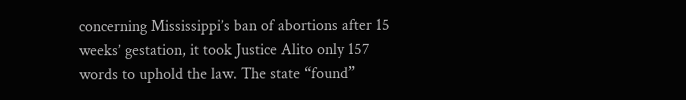concerning Mississippi’s ban of abortions after 15 weeks’ gestation, it took Justice Alito only 157 words to uphold the law. The state “found”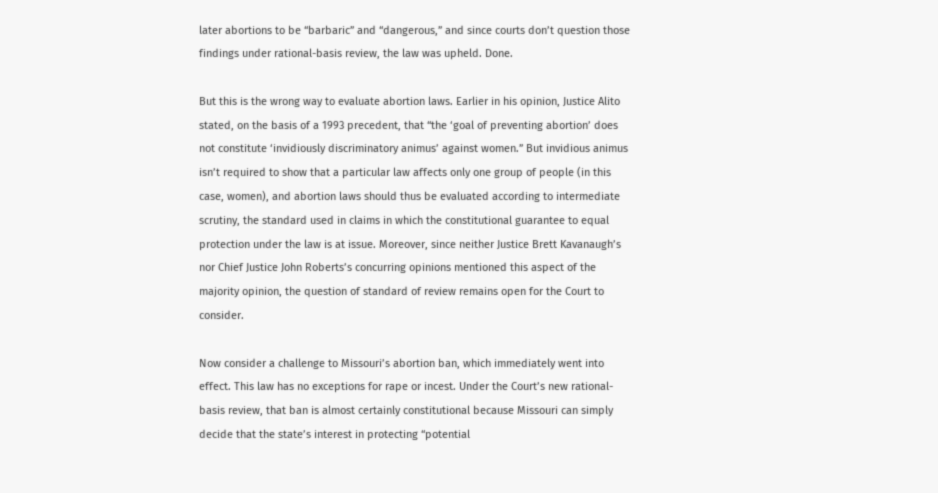later abortions to be “barbaric” and “dangerous,” and since courts don’t question those findings under rational-basis review, the law was upheld. Done.

But this is the wrong way to evaluate abortion laws. Earlier in his opinion, Justice Alito stated, on the basis of a 1993 precedent, that “the ‘goal of preventing abortion’ does not constitute ‘invidiously discriminatory animus’ against women.” But invidious animus isn’t required to show that a particular law affects only one group of people (in this case, women), and abortion laws should thus be evaluated according to intermediate scrutiny, the standard used in claims in which the constitutional guarantee to equal protection under the law is at issue. Moreover, since neither Justice Brett Kavanaugh’s nor Chief Justice John Roberts’s concurring opinions mentioned this aspect of the majority opinion, the question of standard of review remains open for the Court to consider.

Now consider a challenge to Missouri’s abortion ban, which immediately went into effect. This law has no exceptions for rape or incest. Under the Court’s new rational-basis review, that ban is almost certainly constitutional because Missouri can simply decide that the state’s interest in protecting “potential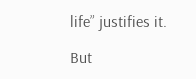life” justifies it.

But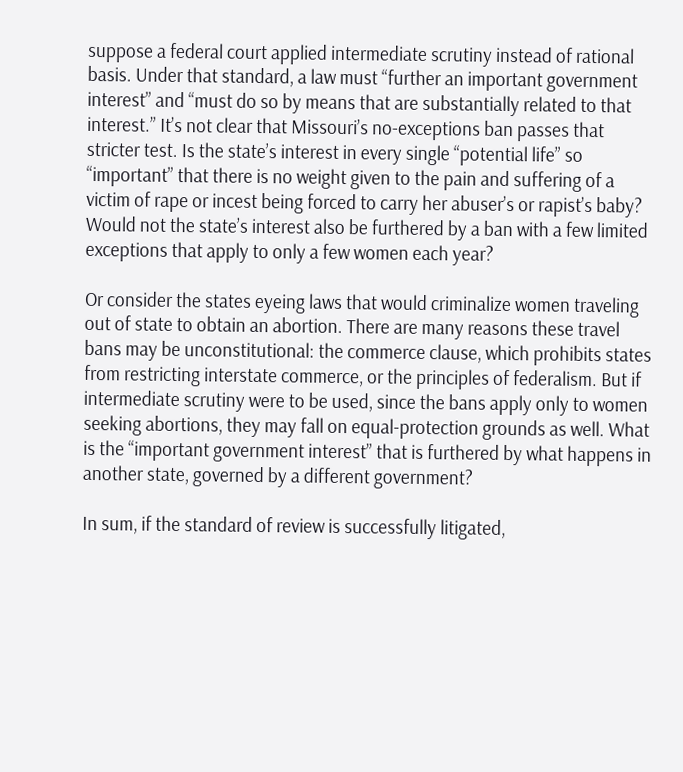suppose a federal court applied intermediate scrutiny instead of rational basis. Under that standard, a law must “further an important government interest” and “must do so by means that are substantially related to that interest.” It’s not clear that Missouri’s no-exceptions ban passes that stricter test. Is the state’s interest in every single “potential life” so “important” that there is no weight given to the pain and suffering of a victim of rape or incest being forced to carry her abuser’s or rapist’s baby? Would not the state’s interest also be furthered by a ban with a few limited exceptions that apply to only a few women each year?

Or consider the states eyeing laws that would criminalize women traveling out of state to obtain an abortion. There are many reasons these travel bans may be unconstitutional: the commerce clause, which prohibits states from restricting interstate commerce, or the principles of federalism. But if intermediate scrutiny were to be used, since the bans apply only to women seeking abortions, they may fall on equal-protection grounds as well. What is the “important government interest” that is furthered by what happens in another state, governed by a different government?

In sum, if the standard of review is successfully litigated,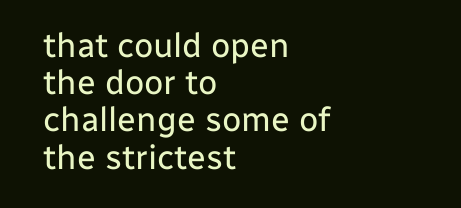that could open the door to challenge some of the strictest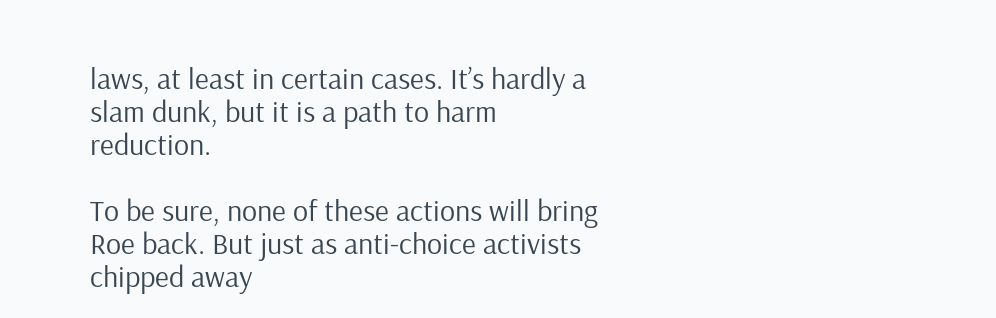laws, at least in certain cases. It’s hardly a slam dunk, but it is a path to harm reduction.

To be sure, none of these actions will bring Roe back. But just as anti-choice activists chipped away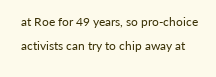at Roe for 49 years, so pro-choice activists can try to chip away at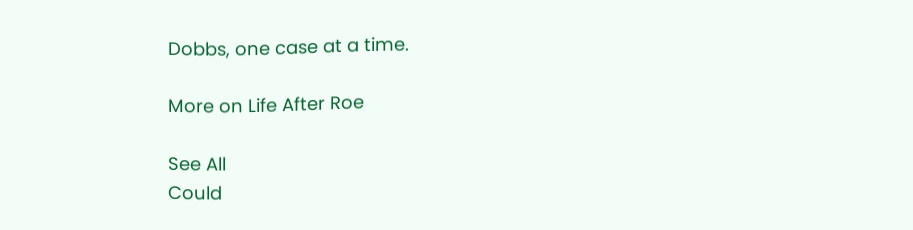Dobbs, one case at a time.

More on Life After Roe

See All
Could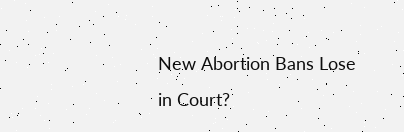New Abortion Bans Lose in Court?